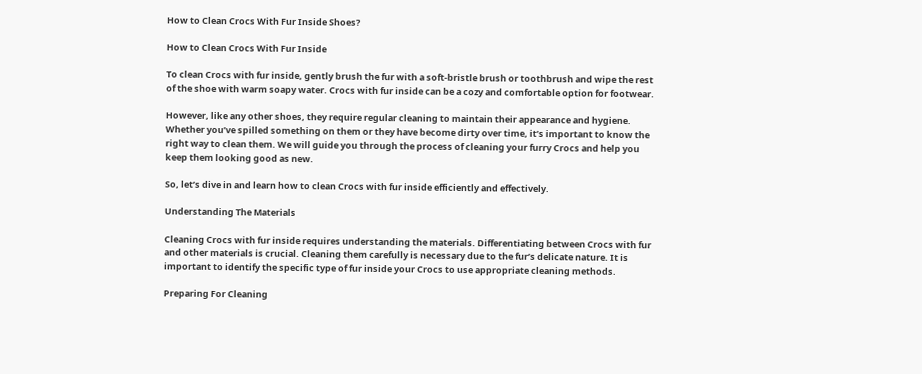How to Clean Crocs With Fur Inside Shoes?

How to Clean Crocs With Fur Inside

To clean Crocs with fur inside, gently brush the fur with a soft-bristle brush or toothbrush and wipe the rest of the shoe with warm soapy water. Crocs with fur inside can be a cozy and comfortable option for footwear.

However, like any other shoes, they require regular cleaning to maintain their appearance and hygiene. Whether you’ve spilled something on them or they have become dirty over time, it’s important to know the right way to clean them. We will guide you through the process of cleaning your furry Crocs and help you keep them looking good as new.

So, let’s dive in and learn how to clean Crocs with fur inside efficiently and effectively.

Understanding The Materials

Cleaning Crocs with fur inside requires understanding the materials. Differentiating between Crocs with fur and other materials is crucial. Cleaning them carefully is necessary due to the fur’s delicate nature. It is important to identify the specific type of fur inside your Crocs to use appropriate cleaning methods.

Preparing For Cleaning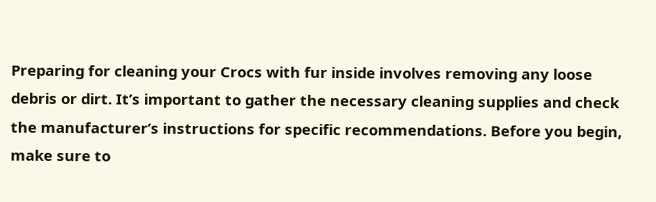Preparing for cleaning your Crocs with fur inside involves removing any loose debris or dirt. It’s important to gather the necessary cleaning supplies and check the manufacturer’s instructions for specific recommendations. Before you begin, make sure to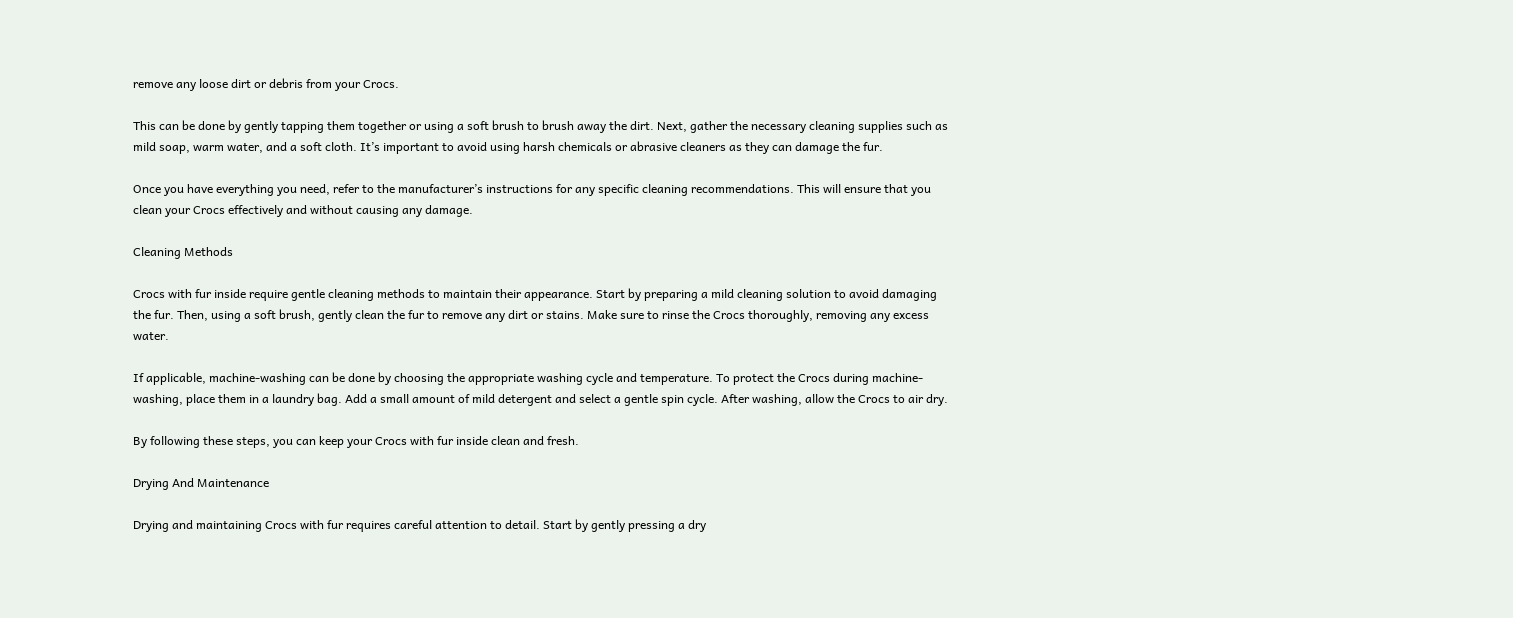remove any loose dirt or debris from your Crocs.

This can be done by gently tapping them together or using a soft brush to brush away the dirt. Next, gather the necessary cleaning supplies such as mild soap, warm water, and a soft cloth. It’s important to avoid using harsh chemicals or abrasive cleaners as they can damage the fur.

Once you have everything you need, refer to the manufacturer’s instructions for any specific cleaning recommendations. This will ensure that you clean your Crocs effectively and without causing any damage.

Cleaning Methods

Crocs with fur inside require gentle cleaning methods to maintain their appearance. Start by preparing a mild cleaning solution to avoid damaging the fur. Then, using a soft brush, gently clean the fur to remove any dirt or stains. Make sure to rinse the Crocs thoroughly, removing any excess water.

If applicable, machine-washing can be done by choosing the appropriate washing cycle and temperature. To protect the Crocs during machine-washing, place them in a laundry bag. Add a small amount of mild detergent and select a gentle spin cycle. After washing, allow the Crocs to air dry.

By following these steps, you can keep your Crocs with fur inside clean and fresh.

Drying And Maintenance

Drying and maintaining Crocs with fur requires careful attention to detail. Start by gently pressing a dry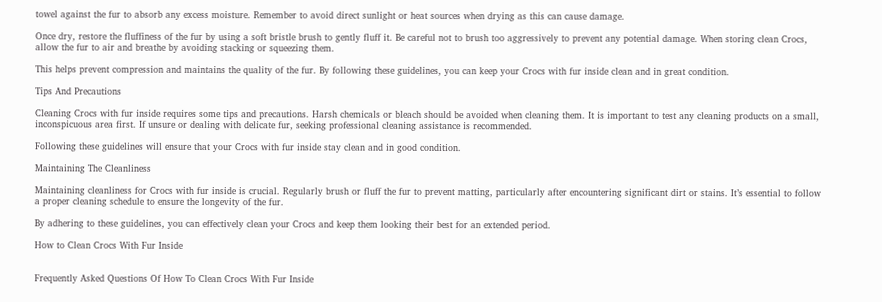towel against the fur to absorb any excess moisture. Remember to avoid direct sunlight or heat sources when drying as this can cause damage.

Once dry, restore the fluffiness of the fur by using a soft bristle brush to gently fluff it. Be careful not to brush too aggressively to prevent any potential damage. When storing clean Crocs, allow the fur to air and breathe by avoiding stacking or squeezing them.

This helps prevent compression and maintains the quality of the fur. By following these guidelines, you can keep your Crocs with fur inside clean and in great condition.

Tips And Precautions

Cleaning Crocs with fur inside requires some tips and precautions. Harsh chemicals or bleach should be avoided when cleaning them. It is important to test any cleaning products on a small, inconspicuous area first. If unsure or dealing with delicate fur, seeking professional cleaning assistance is recommended.

Following these guidelines will ensure that your Crocs with fur inside stay clean and in good condition.

Maintaining The Cleanliness

Maintaining cleanliness for Crocs with fur inside is crucial. Regularly brush or fluff the fur to prevent matting, particularly after encountering significant dirt or stains. It’s essential to follow a proper cleaning schedule to ensure the longevity of the fur.

By adhering to these guidelines, you can effectively clean your Crocs and keep them looking their best for an extended period.

How to Clean Crocs With Fur Inside


Frequently Asked Questions Of How To Clean Crocs With Fur Inside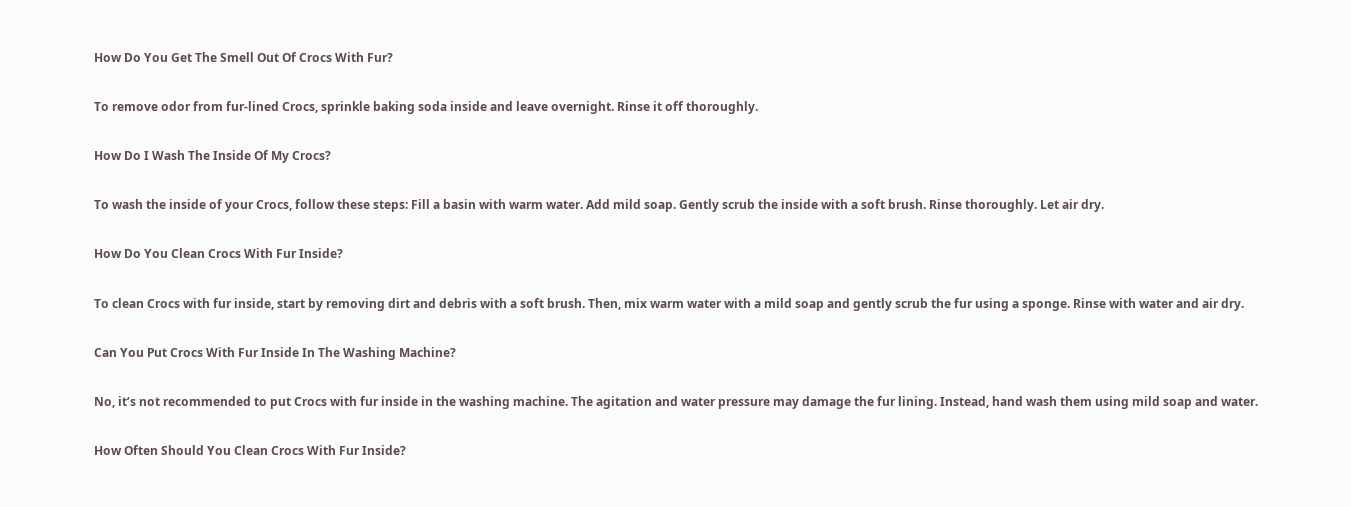How Do You Get The Smell Out Of Crocs With Fur?

To remove odor from fur-lined Crocs, sprinkle baking soda inside and leave overnight. Rinse it off thoroughly.

How Do I Wash The Inside Of My Crocs?

To wash the inside of your Crocs, follow these steps: Fill a basin with warm water. Add mild soap. Gently scrub the inside with a soft brush. Rinse thoroughly. Let air dry.

How Do You Clean Crocs With Fur Inside?

To clean Crocs with fur inside, start by removing dirt and debris with a soft brush. Then, mix warm water with a mild soap and gently scrub the fur using a sponge. Rinse with water and air dry.

Can You Put Crocs With Fur Inside In The Washing Machine?

No, it’s not recommended to put Crocs with fur inside in the washing machine. The agitation and water pressure may damage the fur lining. Instead, hand wash them using mild soap and water.

How Often Should You Clean Crocs With Fur Inside?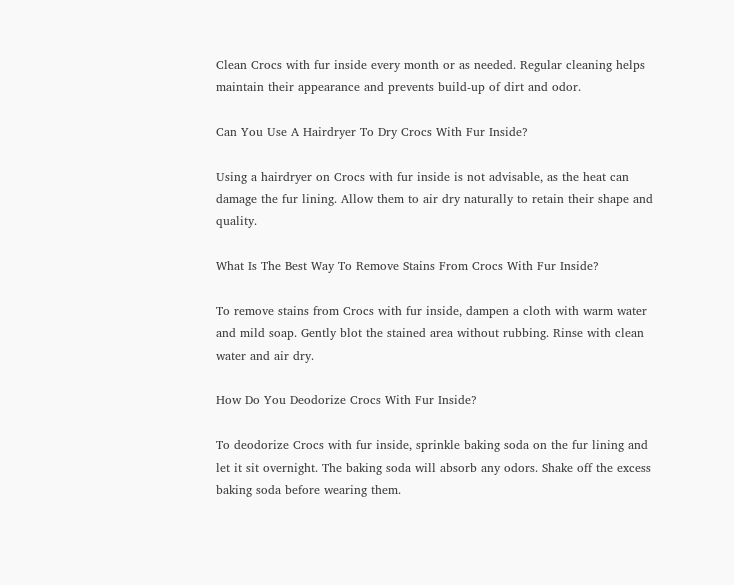Clean Crocs with fur inside every month or as needed. Regular cleaning helps maintain their appearance and prevents build-up of dirt and odor.

Can You Use A Hairdryer To Dry Crocs With Fur Inside?

Using a hairdryer on Crocs with fur inside is not advisable, as the heat can damage the fur lining. Allow them to air dry naturally to retain their shape and quality.

What Is The Best Way To Remove Stains From Crocs With Fur Inside?

To remove stains from Crocs with fur inside, dampen a cloth with warm water and mild soap. Gently blot the stained area without rubbing. Rinse with clean water and air dry.

How Do You Deodorize Crocs With Fur Inside?

To deodorize Crocs with fur inside, sprinkle baking soda on the fur lining and let it sit overnight. The baking soda will absorb any odors. Shake off the excess baking soda before wearing them.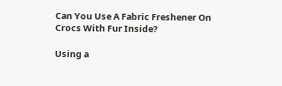Can You Use A Fabric Freshener On Crocs With Fur Inside?

Using a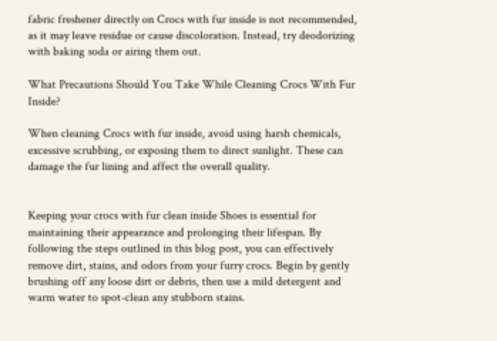fabric freshener directly on Crocs with fur inside is not recommended, as it may leave residue or cause discoloration. Instead, try deodorizing with baking soda or airing them out.

What Precautions Should You Take While Cleaning Crocs With Fur Inside?

When cleaning Crocs with fur inside, avoid using harsh chemicals, excessive scrubbing, or exposing them to direct sunlight. These can damage the fur lining and affect the overall quality.


Keeping your crocs with fur clean inside Shoes is essential for maintaining their appearance and prolonging their lifespan. By following the steps outlined in this blog post, you can effectively remove dirt, stains, and odors from your furry crocs. Begin by gently brushing off any loose dirt or debris, then use a mild detergent and warm water to spot-clean any stubborn stains.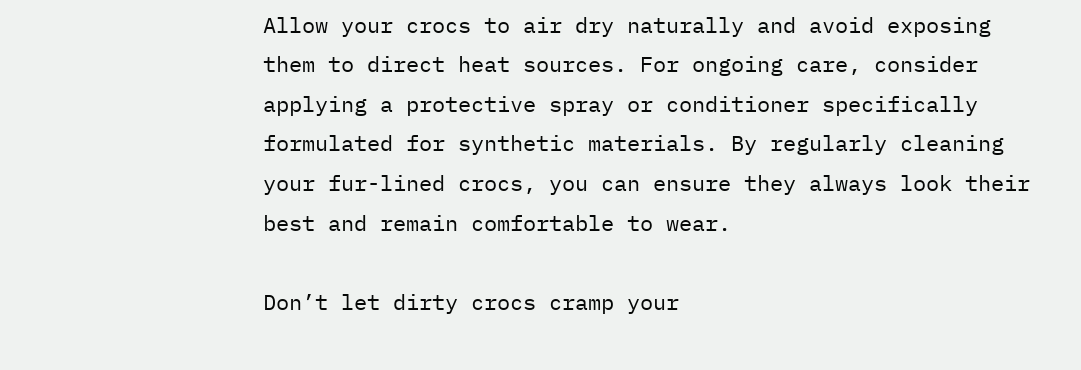Allow your crocs to air dry naturally and avoid exposing them to direct heat sources. For ongoing care, consider applying a protective spray or conditioner specifically formulated for synthetic materials. By regularly cleaning your fur-lined crocs, you can ensure they always look their best and remain comfortable to wear.

Don’t let dirty crocs cramp your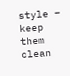style – keep them clean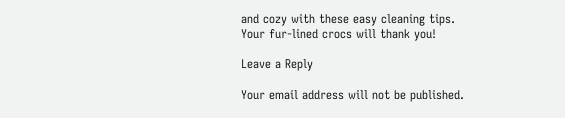and cozy with these easy cleaning tips. Your fur-lined crocs will thank you!

Leave a Reply

Your email address will not be published.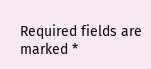Required fields are marked *